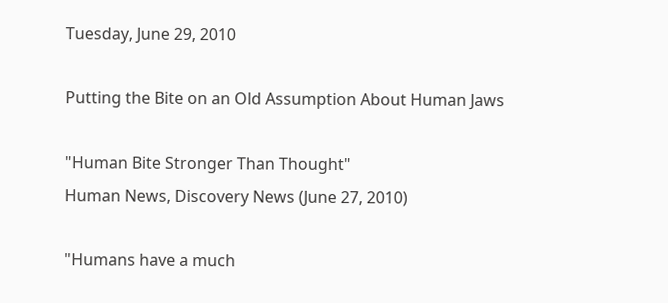Tuesday, June 29, 2010

Putting the Bite on an Old Assumption About Human Jaws

"Human Bite Stronger Than Thought"
Human News, Discovery News (June 27, 2010)

"Humans have a much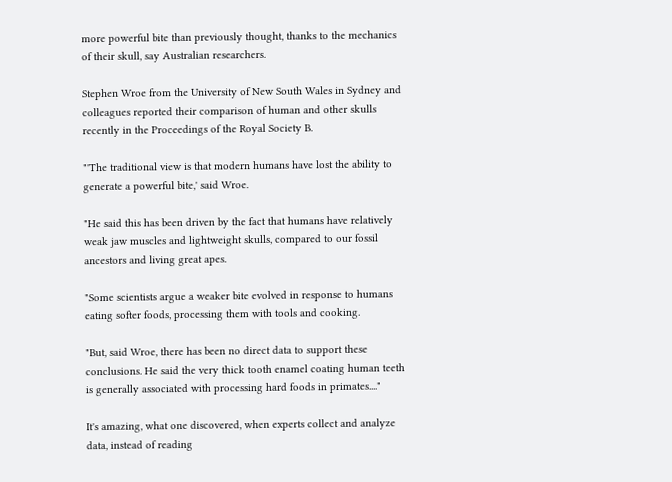more powerful bite than previously thought, thanks to the mechanics of their skull, say Australian researchers.

Stephen Wroe from the University of New South Wales in Sydney and colleagues reported their comparison of human and other skulls recently in the Proceedings of the Royal Society B.

"'The traditional view is that modern humans have lost the ability to generate a powerful bite,' said Wroe.

"He said this has been driven by the fact that humans have relatively weak jaw muscles and lightweight skulls, compared to our fossil ancestors and living great apes.

"Some scientists argue a weaker bite evolved in response to humans eating softer foods, processing them with tools and cooking.

"But, said Wroe, there has been no direct data to support these conclusions. He said the very thick tooth enamel coating human teeth is generally associated with processing hard foods in primates...."

It's amazing, what one discovered, when experts collect and analyze data, instead of reading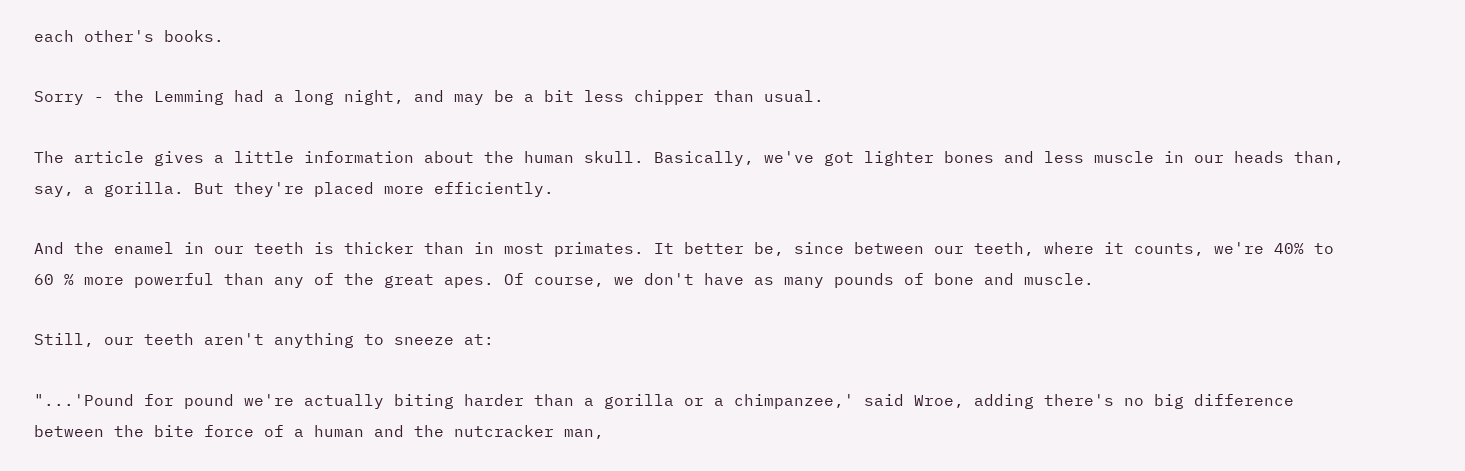each other's books.

Sorry - the Lemming had a long night, and may be a bit less chipper than usual.

The article gives a little information about the human skull. Basically, we've got lighter bones and less muscle in our heads than, say, a gorilla. But they're placed more efficiently.

And the enamel in our teeth is thicker than in most primates. It better be, since between our teeth, where it counts, we're 40% to 60 % more powerful than any of the great apes. Of course, we don't have as many pounds of bone and muscle.

Still, our teeth aren't anything to sneeze at:

"...'Pound for pound we're actually biting harder than a gorilla or a chimpanzee,' said Wroe, adding there's no big difference between the bite force of a human and the nutcracker man,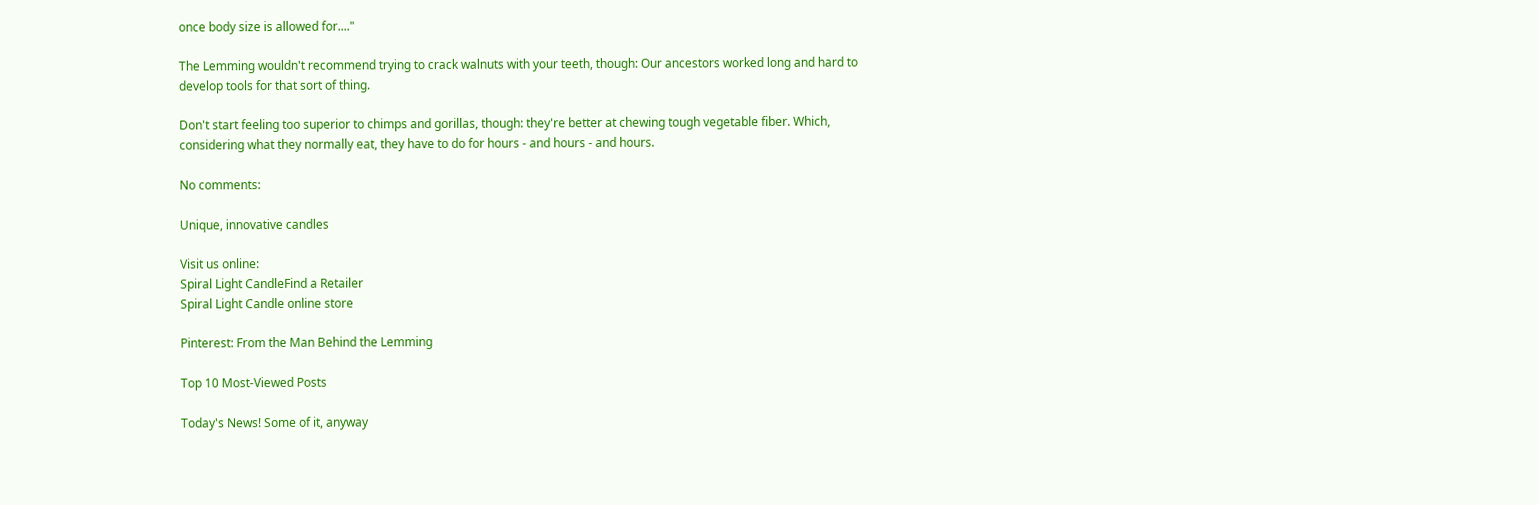once body size is allowed for...."

The Lemming wouldn't recommend trying to crack walnuts with your teeth, though: Our ancestors worked long and hard to develop tools for that sort of thing.

Don't start feeling too superior to chimps and gorillas, though: they're better at chewing tough vegetable fiber. Which, considering what they normally eat, they have to do for hours - and hours - and hours.

No comments:

Unique, innovative candles

Visit us online:
Spiral Light CandleFind a Retailer
Spiral Light Candle online store

Pinterest: From the Man Behind the Lemming

Top 10 Most-Viewed Posts

Today's News! Some of it, anyway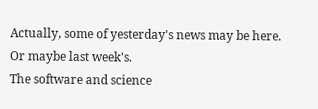Actually, some of yesterday's news may be here. Or maybe last week's.
The software and science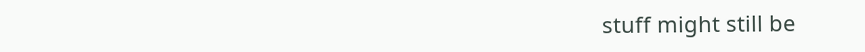stuff might still be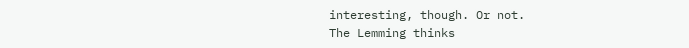interesting, though. Or not.
The Lemming thinks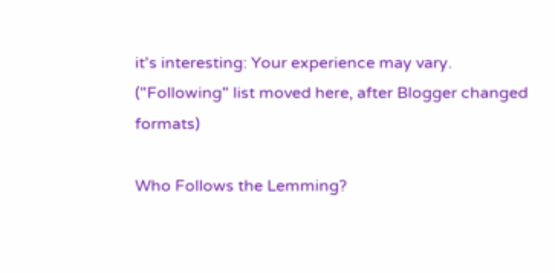it's interesting: Your experience may vary.
("Following" list moved here, after Blogger changed formats)

Who Follows the Lemming?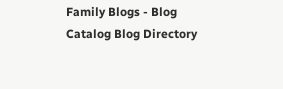Family Blogs - Blog Catalog Blog Directory